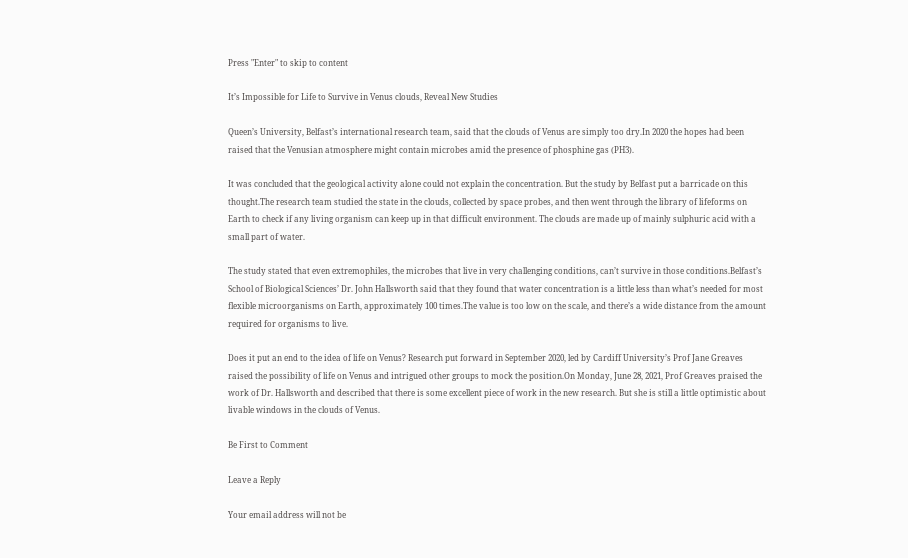Press "Enter" to skip to content

It’s Impossible for Life to Survive in Venus clouds, Reveal New Studies

Queen’s University, Belfast’s international research team, said that the clouds of Venus are simply too dry.In 2020 the hopes had been raised that the Venusian atmosphere might contain microbes amid the presence of phosphine gas (PH3).

It was concluded that the geological activity alone could not explain the concentration. But the study by Belfast put a barricade on this thought.The research team studied the state in the clouds, collected by space probes, and then went through the library of lifeforms on Earth to check if any living organism can keep up in that difficult environment. The clouds are made up of mainly sulphuric acid with a small part of water.

The study stated that even extremophiles, the microbes that live in very challenging conditions, can’t survive in those conditions.Belfast’s School of Biological Sciences’ Dr. John Hallsworth said that they found that water concentration is a little less than what’s needed for most flexible microorganisms on Earth, approximately 100 times.The value is too low on the scale, and there’s a wide distance from the amount required for organisms to live.

Does it put an end to the idea of life on Venus? Research put forward in September 2020, led by Cardiff University’s Prof Jane Greaves raised the possibility of life on Venus and intrigued other groups to mock the position.On Monday, June 28, 2021, Prof Greaves praised the work of Dr. Hallsworth and described that there is some excellent piece of work in the new research. But she is still a little optimistic about livable windows in the clouds of Venus.

Be First to Comment

Leave a Reply

Your email address will not be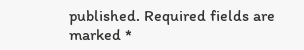published. Required fields are marked *